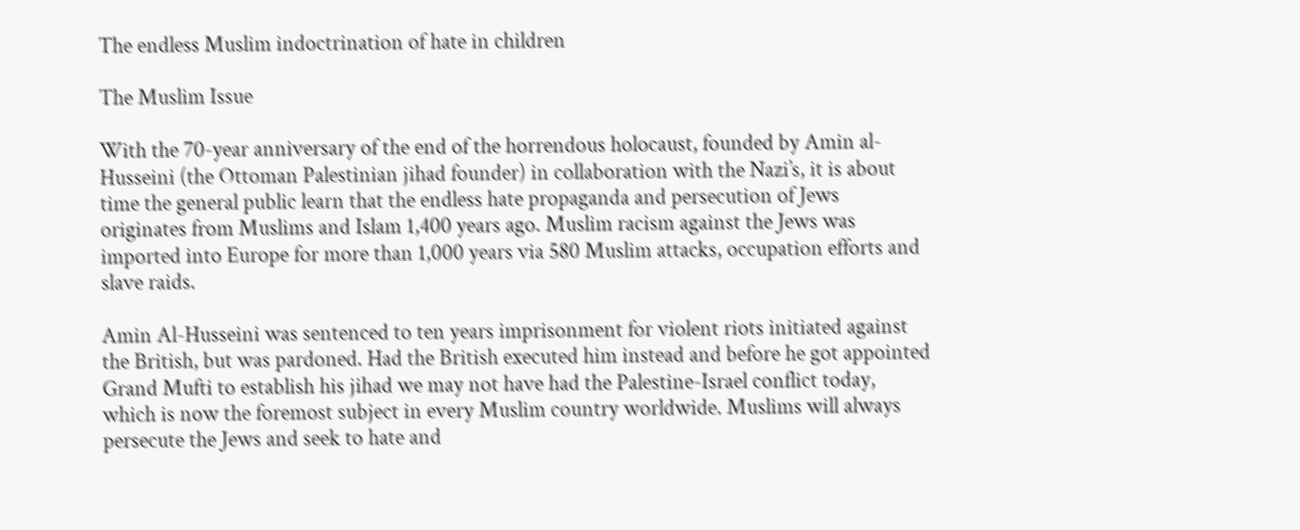The endless Muslim indoctrination of hate in children

The Muslim Issue

With the 70-year anniversary of the end of the horrendous holocaust, founded by Amin al-Husseini (the Ottoman Palestinian jihad founder) in collaboration with the Nazi’s, it is about time the general public learn that the endless hate propaganda and persecution of Jews originates from Muslims and Islam 1,400 years ago. Muslim racism against the Jews was imported into Europe for more than 1,000 years via 580 Muslim attacks, occupation efforts and slave raids.

Amin Al-Husseini was sentenced to ten years imprisonment for violent riots initiated against the British, but was pardoned. Had the British executed him instead and before he got appointed Grand Mufti to establish his jihad we may not have had the Palestine-Israel conflict today, which is now the foremost subject in every Muslim country worldwide. Muslims will always persecute the Jews and seek to hate and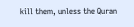kill them, unless the Quran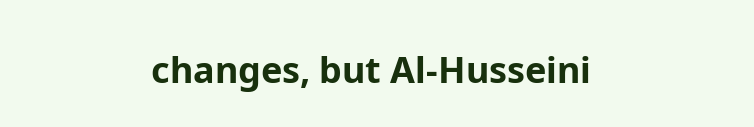changes, but Al-Husseini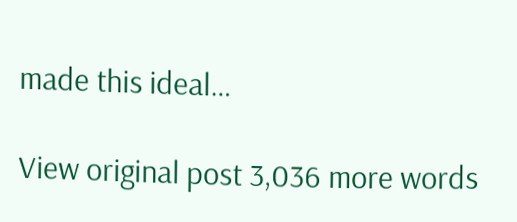made this ideal…

View original post 3,036 more words